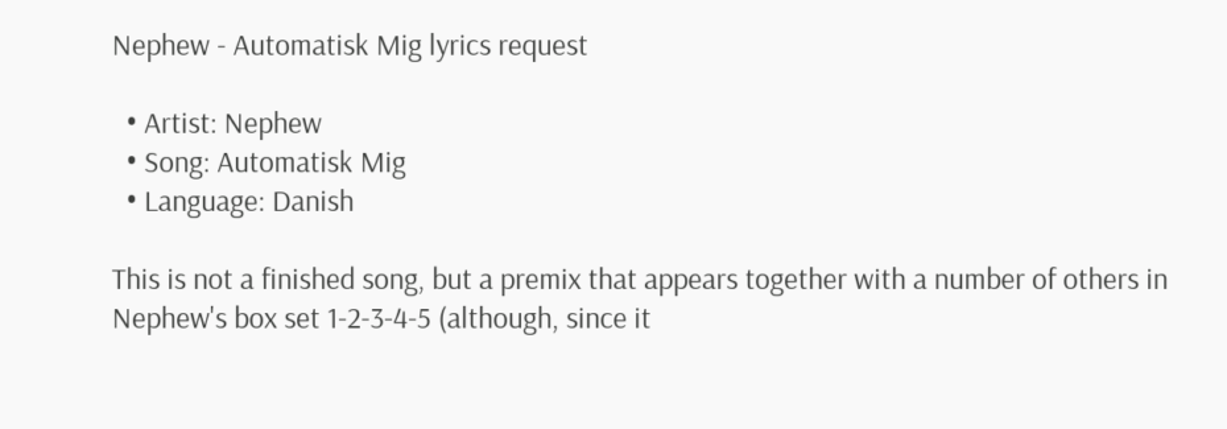Nephew - Automatisk Mig lyrics request

  • Artist: Nephew
  • Song: Automatisk Mig
  • Language: Danish

This is not a finished song, but a premix that appears together with a number of others in Nephew's box set 1-2-3-4-5 (although, since it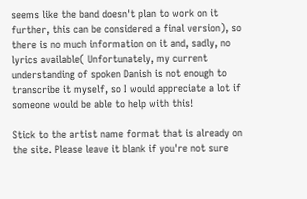seems like the band doesn't plan to work on it further, this can be considered a final version), so there is no much information on it and, sadly, no lyrics available( Unfortunately, my current understanding of spoken Danish is not enough to transcribe it myself, so I would appreciate a lot if someone would be able to help with this!

Stick to the artist name format that is already on the site. Please leave it blank if you're not sure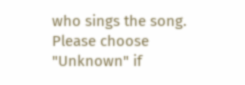who sings the song.
Please choose "Unknown" if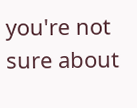you're not sure about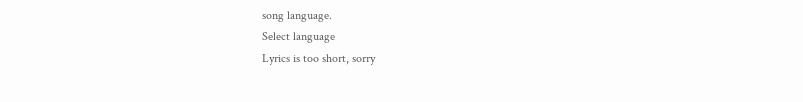song language.
Select language
Lyrics is too short, sorry